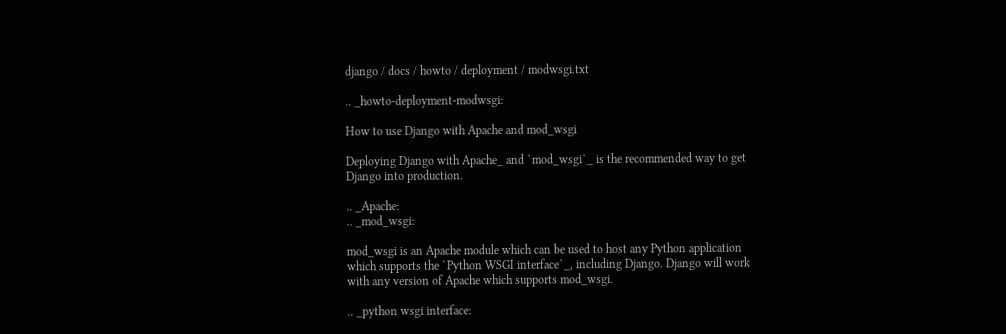django / docs / howto / deployment / modwsgi.txt

.. _howto-deployment-modwsgi:

How to use Django with Apache and mod_wsgi

Deploying Django with Apache_ and `mod_wsgi`_ is the recommended way to get
Django into production.

.. _Apache:
.. _mod_wsgi:

mod_wsgi is an Apache module which can be used to host any Python application
which supports the `Python WSGI interface`_, including Django. Django will work
with any version of Apache which supports mod_wsgi.

.. _python wsgi interface: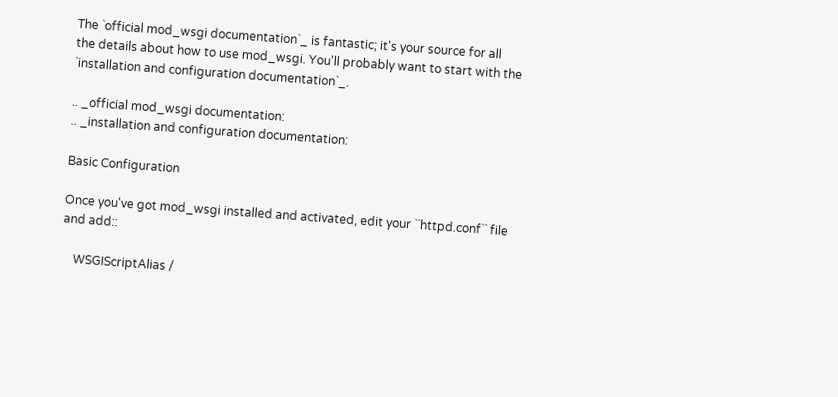The `official mod_wsgi documentation`_ is fantastic; it's your source for all
the details about how to use mod_wsgi. You'll probably want to start with the
`installation and configuration documentation`_.

.. _official mod_wsgi documentation:
.. _installation and configuration documentation:

Basic Configuration

Once you've got mod_wsgi installed and activated, edit your ``httpd.conf`` file
and add::

    WSGIScriptAlias /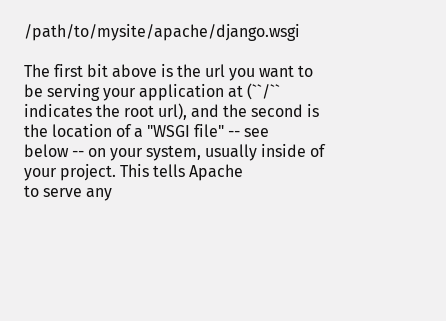/path/to/mysite/apache/django.wsgi

The first bit above is the url you want to be serving your application at (``/``
indicates the root url), and the second is the location of a "WSGI file" -- see
below -- on your system, usually inside of your project. This tells Apache
to serve any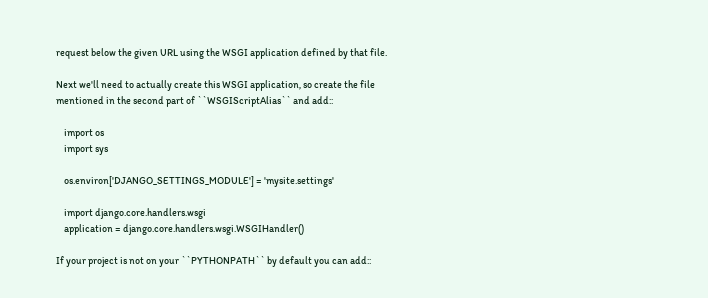request below the given URL using the WSGI application defined by that file.

Next we'll need to actually create this WSGI application, so create the file
mentioned in the second part of ``WSGIScriptAlias`` and add::

    import os
    import sys

    os.environ['DJANGO_SETTINGS_MODULE'] = 'mysite.settings'

    import django.core.handlers.wsgi
    application = django.core.handlers.wsgi.WSGIHandler()

If your project is not on your ``PYTHONPATH`` by default you can add::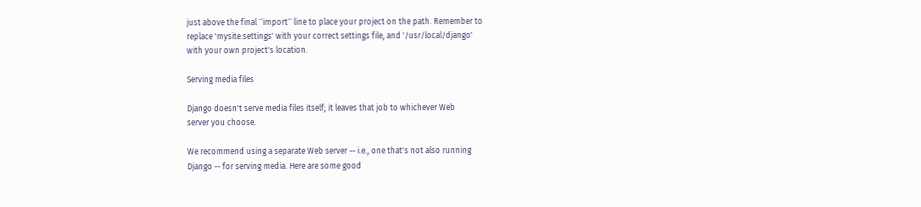just above the final ``import`` line to place your project on the path. Remember to
replace 'mysite.settings' with your correct settings file, and '/usr/local/django'
with your own project's location.

Serving media files

Django doesn't serve media files itself; it leaves that job to whichever Web
server you choose.

We recommend using a separate Web server -- i.e., one that's not also running
Django -- for serving media. Here are some good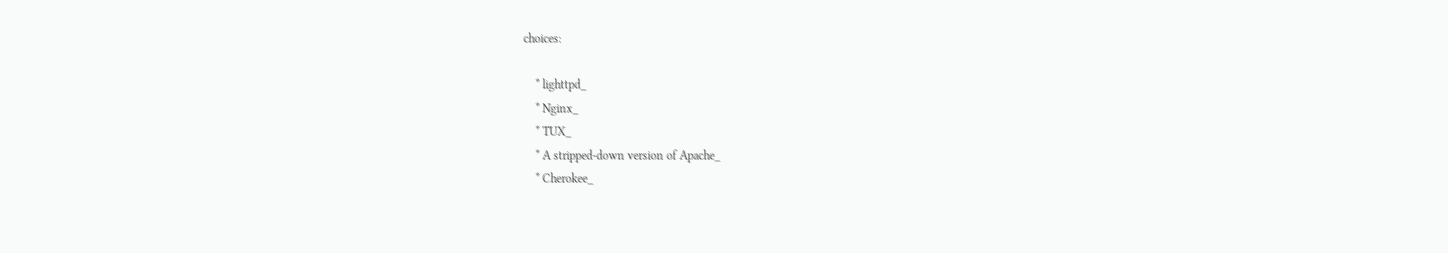choices:

    * lighttpd_
    * Nginx_
    * TUX_
    * A stripped-down version of Apache_
    * Cherokee_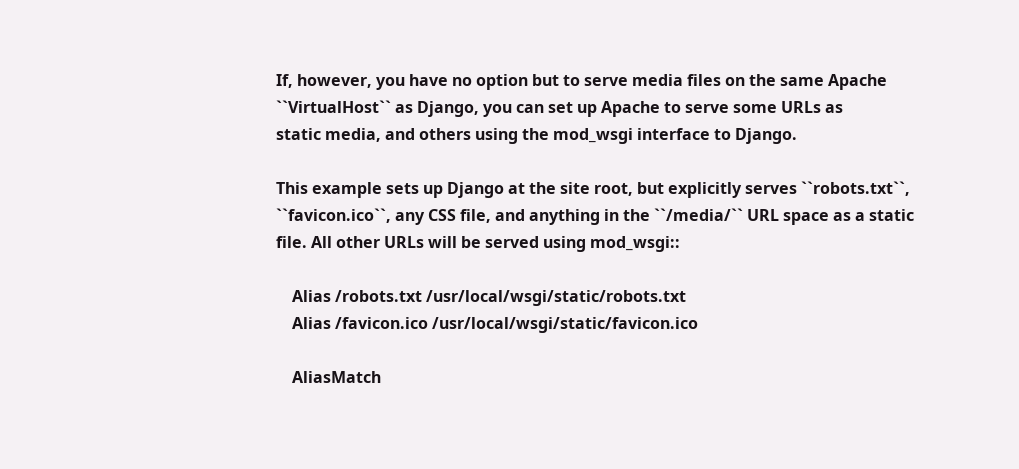If, however, you have no option but to serve media files on the same Apache
``VirtualHost`` as Django, you can set up Apache to serve some URLs as
static media, and others using the mod_wsgi interface to Django.

This example sets up Django at the site root, but explicitly serves ``robots.txt``,
``favicon.ico``, any CSS file, and anything in the ``/media/`` URL space as a static
file. All other URLs will be served using mod_wsgi::

    Alias /robots.txt /usr/local/wsgi/static/robots.txt
    Alias /favicon.ico /usr/local/wsgi/static/favicon.ico

    AliasMatch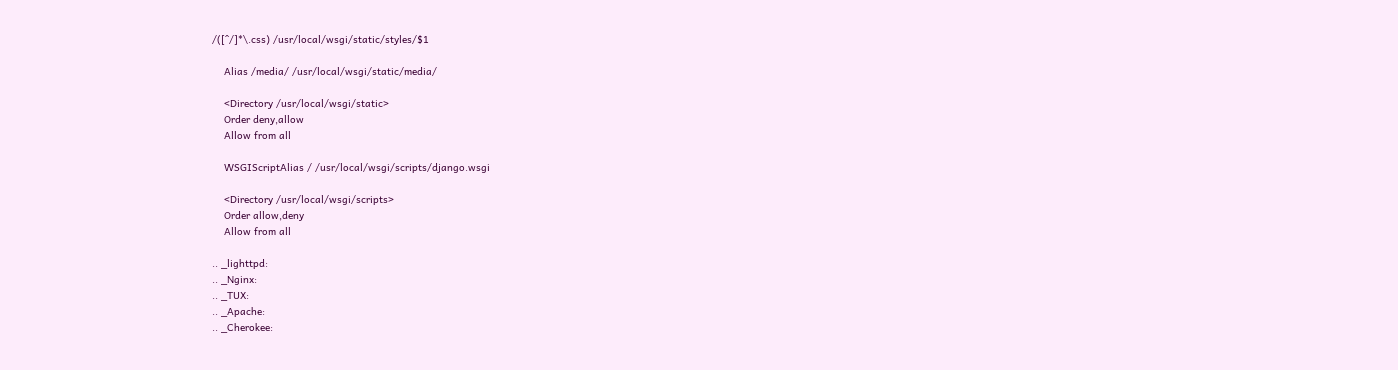/([^/]*\.css) /usr/local/wsgi/static/styles/$1

    Alias /media/ /usr/local/wsgi/static/media/

    <Directory /usr/local/wsgi/static>
    Order deny,allow
    Allow from all

    WSGIScriptAlias / /usr/local/wsgi/scripts/django.wsgi

    <Directory /usr/local/wsgi/scripts>
    Order allow,deny
    Allow from all

.. _lighttpd:
.. _Nginx:
.. _TUX:
.. _Apache:
.. _Cherokee: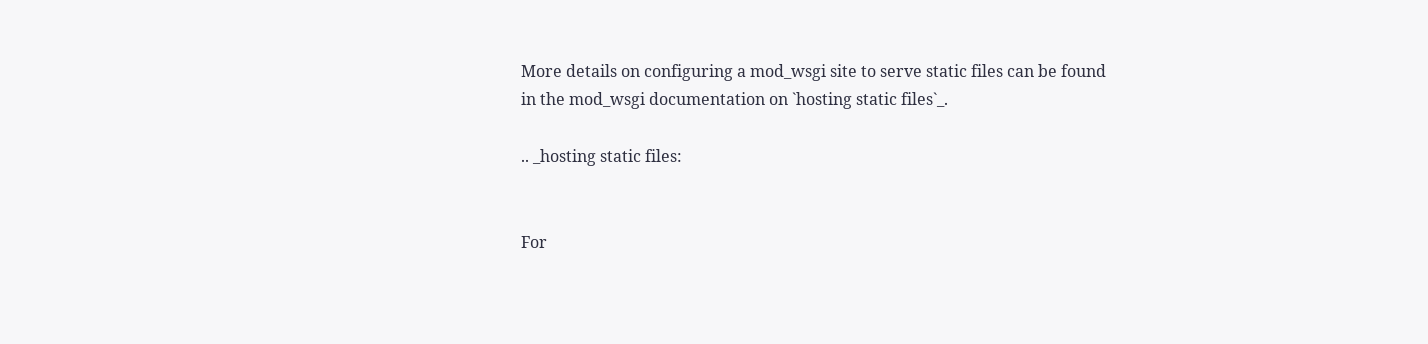More details on configuring a mod_wsgi site to serve static files can be found
in the mod_wsgi documentation on `hosting static files`_.

.. _hosting static files:


For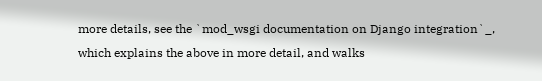more details, see the `mod_wsgi documentation on Django integration`_,
which explains the above in more detail, and walks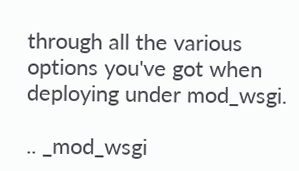through all the various
options you've got when deploying under mod_wsgi.

.. _mod_wsgi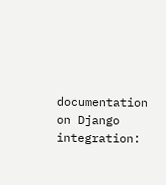documentation on Django integration: